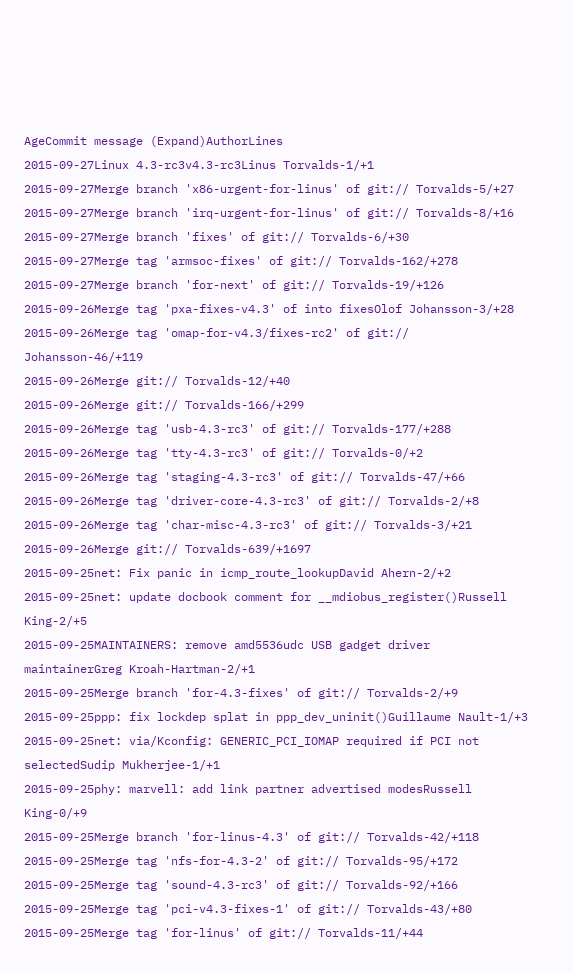AgeCommit message (Expand)AuthorLines
2015-09-27Linux 4.3-rc3v4.3-rc3Linus Torvalds-1/+1
2015-09-27Merge branch 'x86-urgent-for-linus' of git:// Torvalds-5/+27
2015-09-27Merge branch 'irq-urgent-for-linus' of git:// Torvalds-8/+16
2015-09-27Merge branch 'fixes' of git:// Torvalds-6/+30
2015-09-27Merge tag 'armsoc-fixes' of git:// Torvalds-162/+278
2015-09-27Merge branch 'for-next' of git:// Torvalds-19/+126
2015-09-26Merge tag 'pxa-fixes-v4.3' of into fixesOlof Johansson-3/+28
2015-09-26Merge tag 'omap-for-v4.3/fixes-rc2' of git:// Johansson-46/+119
2015-09-26Merge git:// Torvalds-12/+40
2015-09-26Merge git:// Torvalds-166/+299
2015-09-26Merge tag 'usb-4.3-rc3' of git:// Torvalds-177/+288
2015-09-26Merge tag 'tty-4.3-rc3' of git:// Torvalds-0/+2
2015-09-26Merge tag 'staging-4.3-rc3' of git:// Torvalds-47/+66
2015-09-26Merge tag 'driver-core-4.3-rc3' of git:// Torvalds-2/+8
2015-09-26Merge tag 'char-misc-4.3-rc3' of git:// Torvalds-3/+21
2015-09-26Merge git:// Torvalds-639/+1697
2015-09-25net: Fix panic in icmp_route_lookupDavid Ahern-2/+2
2015-09-25net: update docbook comment for __mdiobus_register()Russell King-2/+5
2015-09-25MAINTAINERS: remove amd5536udc USB gadget driver maintainerGreg Kroah-Hartman-2/+1
2015-09-25Merge branch 'for-4.3-fixes' of git:// Torvalds-2/+9
2015-09-25ppp: fix lockdep splat in ppp_dev_uninit()Guillaume Nault-1/+3
2015-09-25net: via/Kconfig: GENERIC_PCI_IOMAP required if PCI not selectedSudip Mukherjee-1/+1
2015-09-25phy: marvell: add link partner advertised modesRussell King-0/+9
2015-09-25Merge branch 'for-linus-4.3' of git:// Torvalds-42/+118
2015-09-25Merge tag 'nfs-for-4.3-2' of git:// Torvalds-95/+172
2015-09-25Merge tag 'sound-4.3-rc3' of git:// Torvalds-92/+166
2015-09-25Merge tag 'pci-v4.3-fixes-1' of git:// Torvalds-43/+80
2015-09-25Merge tag 'for-linus' of git:// Torvalds-11/+44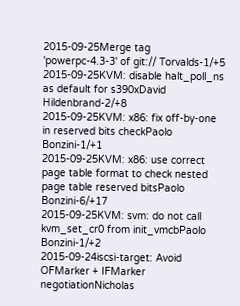2015-09-25Merge tag 'powerpc-4.3-3' of git:// Torvalds-1/+5
2015-09-25KVM: disable halt_poll_ns as default for s390xDavid Hildenbrand-2/+8
2015-09-25KVM: x86: fix off-by-one in reserved bits checkPaolo Bonzini-1/+1
2015-09-25KVM: x86: use correct page table format to check nested page table reserved bitsPaolo Bonzini-6/+17
2015-09-25KVM: svm: do not call kvm_set_cr0 from init_vmcbPaolo Bonzini-1/+2
2015-09-24iscsi-target: Avoid OFMarker + IFMarker negotiationNicholas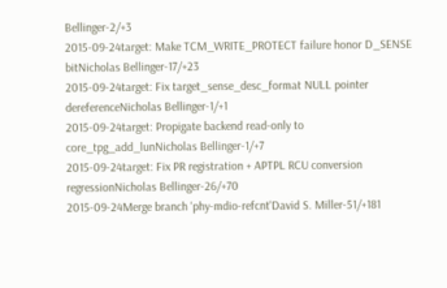Bellinger-2/+3
2015-09-24target: Make TCM_WRITE_PROTECT failure honor D_SENSE bitNicholas Bellinger-17/+23
2015-09-24target: Fix target_sense_desc_format NULL pointer dereferenceNicholas Bellinger-1/+1
2015-09-24target: Propigate backend read-only to core_tpg_add_lunNicholas Bellinger-1/+7
2015-09-24target: Fix PR registration + APTPL RCU conversion regressionNicholas Bellinger-26/+70
2015-09-24Merge branch 'phy-mdio-refcnt'David S. Miller-51/+181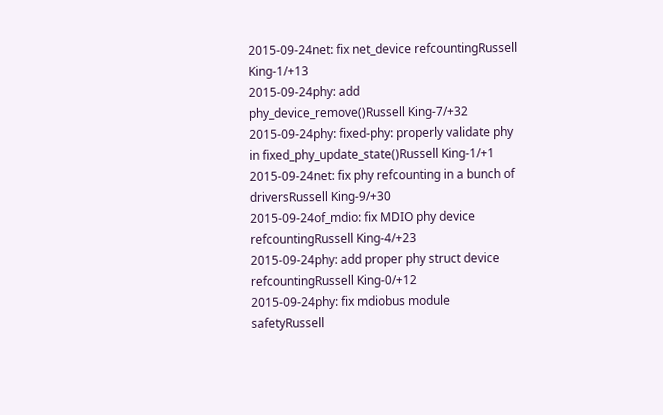2015-09-24net: fix net_device refcountingRussell King-1/+13
2015-09-24phy: add phy_device_remove()Russell King-7/+32
2015-09-24phy: fixed-phy: properly validate phy in fixed_phy_update_state()Russell King-1/+1
2015-09-24net: fix phy refcounting in a bunch of driversRussell King-9/+30
2015-09-24of_mdio: fix MDIO phy device refcountingRussell King-4/+23
2015-09-24phy: add proper phy struct device refcountingRussell King-0/+12
2015-09-24phy: fix mdiobus module safetyRussell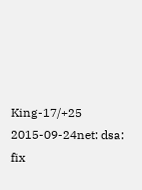King-17/+25
2015-09-24net: dsa: fix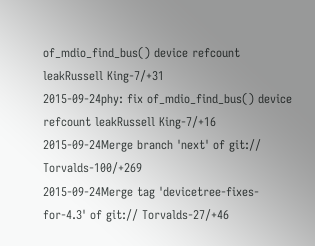of_mdio_find_bus() device refcount leakRussell King-7/+31
2015-09-24phy: fix of_mdio_find_bus() device refcount leakRussell King-7/+16
2015-09-24Merge branch 'next' of git:// Torvalds-100/+269
2015-09-24Merge tag 'devicetree-fixes-for-4.3' of git:// Torvalds-27/+46